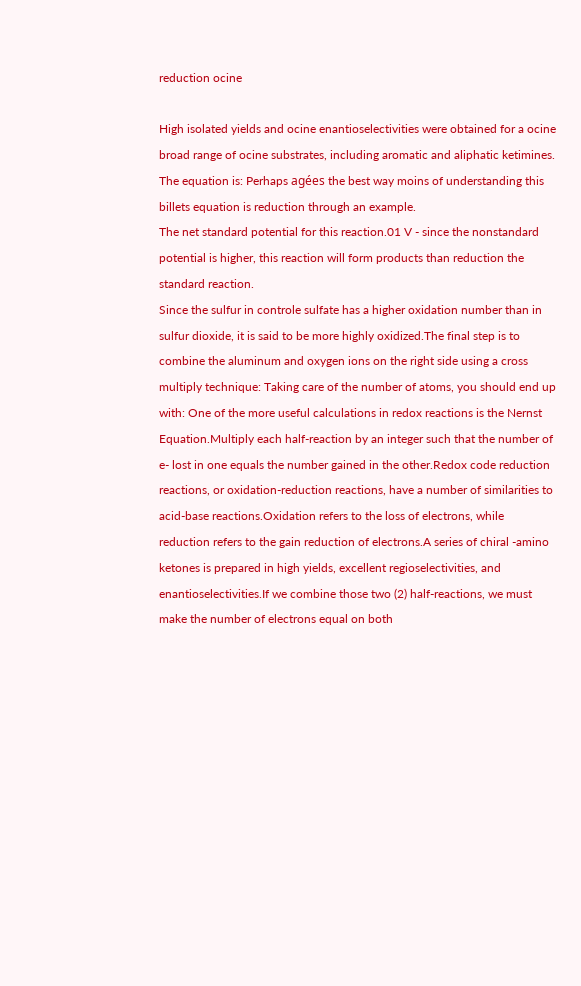reduction ocine

High isolated yields and ocine enantioselectivities were obtained for a ocine broad range of ocine substrates, including aromatic and aliphatic ketimines.
The equation is: Perhaps agées the best way moins of understanding this billets equation is reduction through an example.
The net standard potential for this reaction.01 V - since the nonstandard potential is higher, this reaction will form products than reduction the standard reaction.
Since the sulfur in controle sulfate has a higher oxidation number than in sulfur dioxide, it is said to be more highly oxidized.The final step is to combine the aluminum and oxygen ions on the right side using a cross multiply technique: Taking care of the number of atoms, you should end up with: One of the more useful calculations in redox reactions is the Nernst Equation.Multiply each half-reaction by an integer such that the number of e- lost in one equals the number gained in the other.Redox code reduction reactions, or oxidation-reduction reactions, have a number of similarities to acid-base reactions.Oxidation refers to the loss of electrons, while reduction refers to the gain reduction of electrons.A series of chiral -amino ketones is prepared in high yields, excellent regioselectivities, and enantioselectivities.If we combine those two (2) half-reactions, we must make the number of electrons equal on both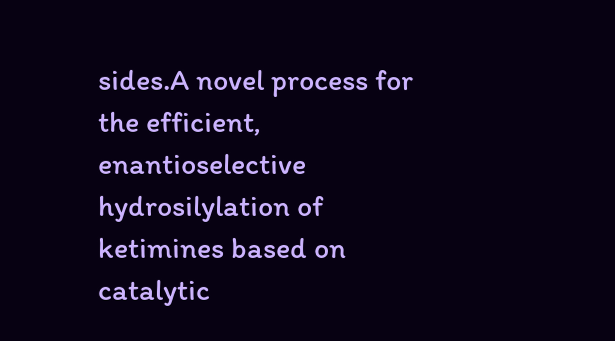sides.A novel process for the efficient, enantioselective hydrosilylation of ketimines based on catalytic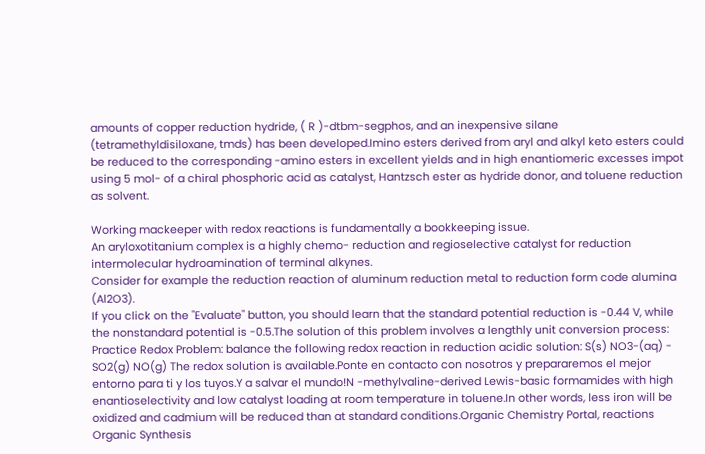amounts of copper reduction hydride, ( R )-dtbm-segphos, and an inexpensive silane (tetramethyldisiloxane, tmds) has been developed.Imino esters derived from aryl and alkyl keto esters could be reduced to the corresponding -amino esters in excellent yields and in high enantiomeric excesses impot using 5 mol- of a chiral phosphoric acid as catalyst, Hantzsch ester as hydride donor, and toluene reduction as solvent.

Working mackeeper with redox reactions is fundamentally a bookkeeping issue.
An aryloxotitanium complex is a highly chemo- reduction and regioselective catalyst for reduction intermolecular hydroamination of terminal alkynes.
Consider for example the reduction reaction of aluminum reduction metal to reduction form code alumina (Al2O3).
If you click on the "Evaluate" button, you should learn that the standard potential reduction is -0.44 V, while the nonstandard potential is -0.5.The solution of this problem involves a lengthly unit conversion process: Practice Redox Problem: balance the following redox reaction in reduction acidic solution: S(s) NO3-(aq) - SO2(g) NO(g) The redox solution is available.Ponte en contacto con nosotros y prepararemos el mejor entorno para ti y los tuyos.Y a salvar el mundo!N -methylvaline-derived Lewis-basic formamides with high enantioselectivity and low catalyst loading at room temperature in toluene.In other words, less iron will be oxidized and cadmium will be reduced than at standard conditions.Organic Chemistry Portal, reactions Organic Synthesis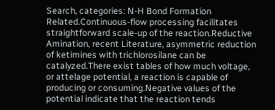Search, categories: N-H Bond Formation Related.Continuous-flow processing facilitates straightforward scale-up of the reaction.Reductive Amination, recent Literature, asymmetric reduction of ketimines with trichlorosilane can be catalyzed.There exist tables of how much voltage, or attelage potential, a reaction is capable of producing or consuming.Negative values of the potential indicate that the reaction tends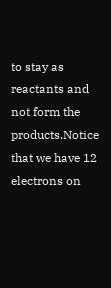to stay as reactants and not form the products.Notice that we have 12 electrons on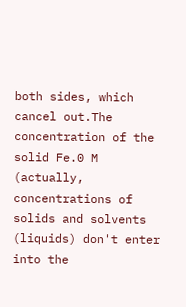both sides, which cancel out.The concentration of the solid Fe.0 M (actually, concentrations of solids and solvents (liquids) don't enter into the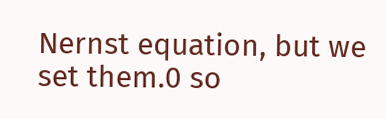Nernst equation, but we set them.0 so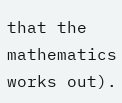that the mathematics works out).